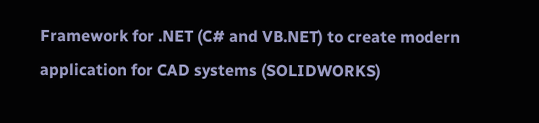Framework for .NET (C# and VB.NET) to create modern application for CAD systems (SOLIDWORKS)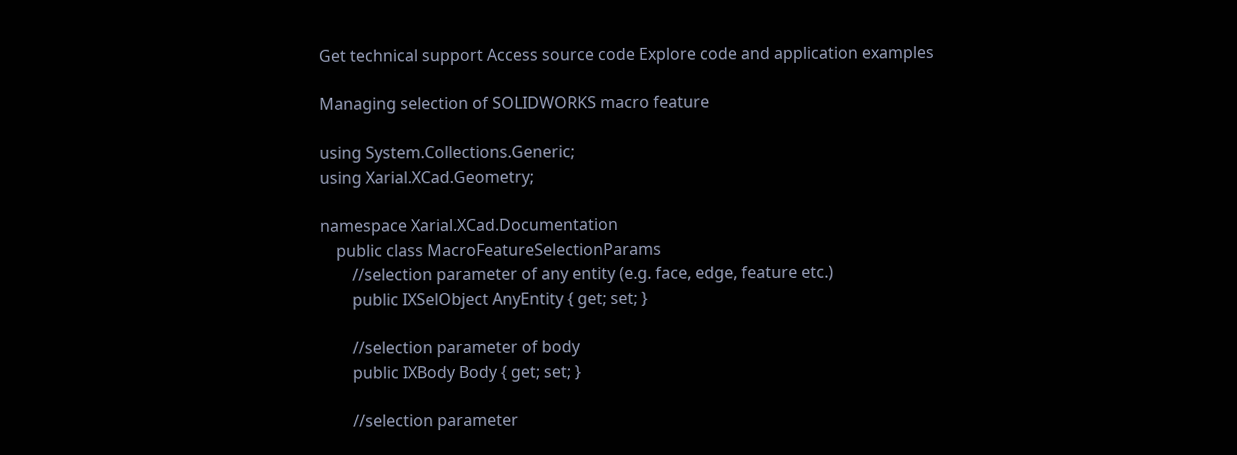Get technical support Access source code Explore code and application examples

Managing selection of SOLIDWORKS macro feature

using System.Collections.Generic;
using Xarial.XCad.Geometry;

namespace Xarial.XCad.Documentation
    public class MacroFeatureSelectionParams
        //selection parameter of any entity (e.g. face, edge, feature etc.)
        public IXSelObject AnyEntity { get; set; }

        //selection parameter of body
        public IXBody Body { get; set; }

        //selection parameter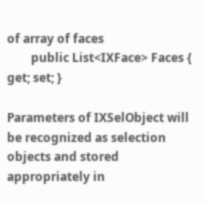of array of faces
        public List<IXFace> Faces { get; set; }

Parameters of IXSelObject will be recognized as selection objects and stored appropriately in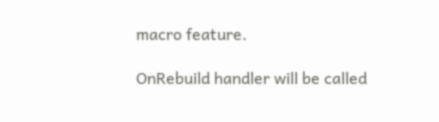macro feature.

OnRebuild handler will be called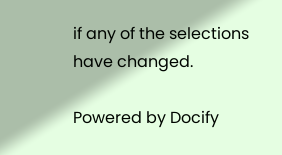if any of the selections have changed.

Powered by Docify